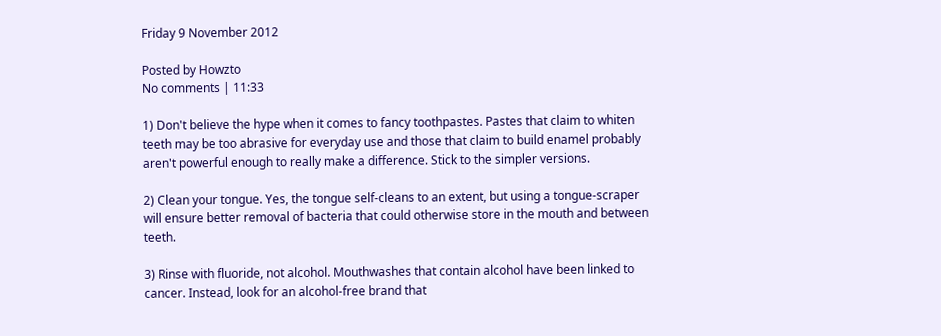Friday 9 November 2012

Posted by Howzto
No comments | 11:33

1) Don't believe the hype when it comes to fancy toothpastes. Pastes that claim to whiten teeth may be too abrasive for everyday use and those that claim to build enamel probably aren't powerful enough to really make a difference. Stick to the simpler versions.

2) Clean your tongue. Yes, the tongue self-cleans to an extent, but using a tongue-scraper will ensure better removal of bacteria that could otherwise store in the mouth and between teeth.

3) Rinse with fluoride, not alcohol. Mouthwashes that contain alcohol have been linked to cancer. Instead, look for an alcohol-free brand that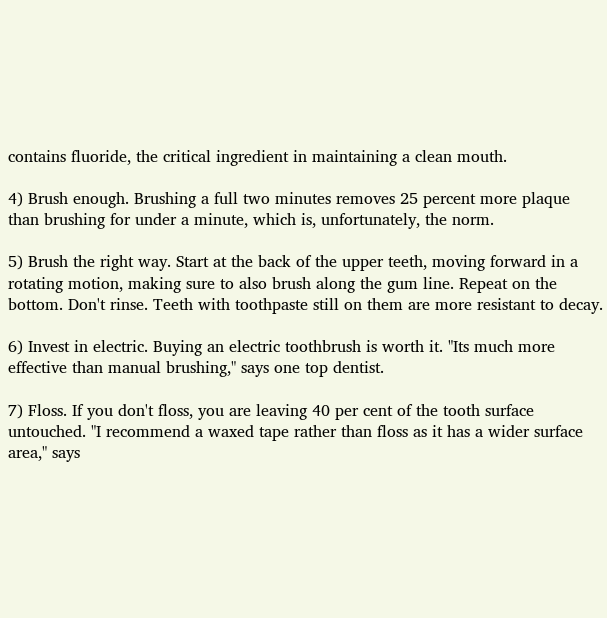contains fluoride, the critical ingredient in maintaining a clean mouth.

4) Brush enough. Brushing a full two minutes removes 25 percent more plaque than brushing for under a minute, which is, unfortunately, the norm.

5) Brush the right way. Start at the back of the upper teeth, moving forward in a rotating motion, making sure to also brush along the gum line. Repeat on the bottom. Don't rinse. Teeth with toothpaste still on them are more resistant to decay.

6) Invest in electric. Buying an electric toothbrush is worth it. "Its much more effective than manual brushing," says one top dentist.

7) Floss. If you don't floss, you are leaving 40 per cent of the tooth surface untouched. "I recommend a waxed tape rather than floss as it has a wider surface area," says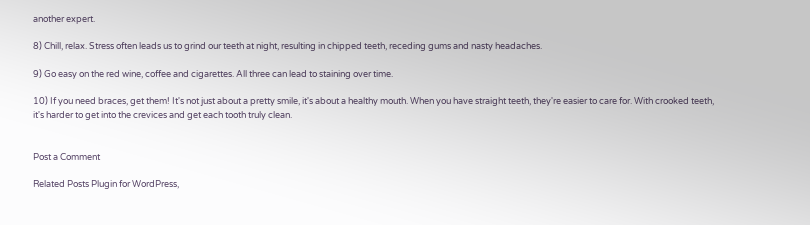another expert.

8) Chill, relax. Stress often leads us to grind our teeth at night, resulting in chipped teeth, receding gums and nasty headaches.

9) Go easy on the red wine, coffee and cigarettes. All three can lead to staining over time.

10) If you need braces, get them! It's not just about a pretty smile, it's about a healthy mouth. When you have straight teeth, they're easier to care for. With crooked teeth, it's harder to get into the crevices and get each tooth truly clean.


Post a Comment

Related Posts Plugin for WordPress,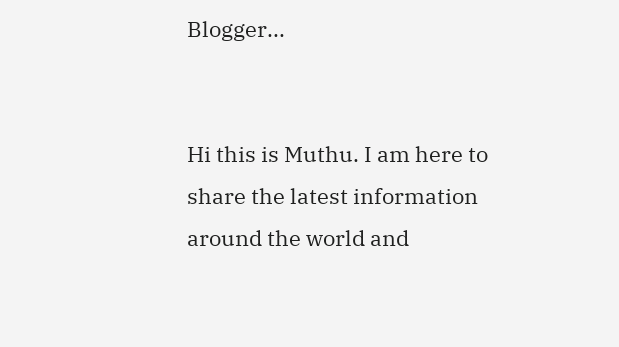Blogger...


Hi this is Muthu. I am here to share the latest information around the world and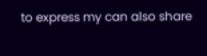to express my can also share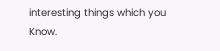interesting things which you Know.